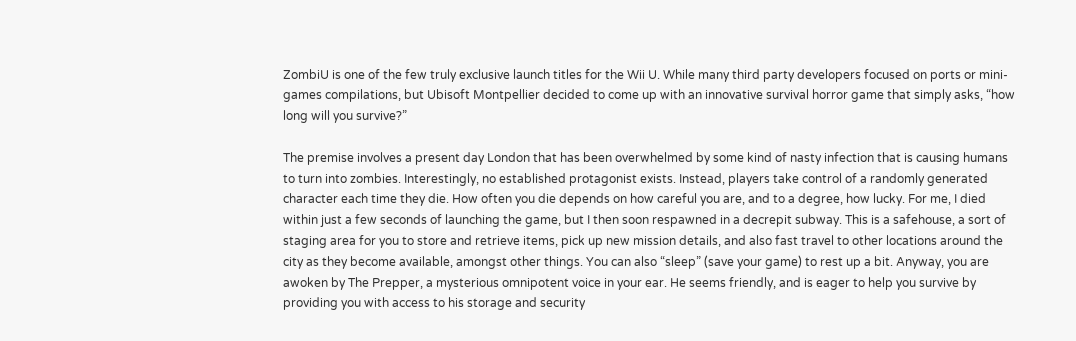ZombiU is one of the few truly exclusive launch titles for the Wii U. While many third party developers focused on ports or mini-games compilations, but Ubisoft Montpellier decided to come up with an innovative survival horror game that simply asks, “how long will you survive?”

The premise involves a present day London that has been overwhelmed by some kind of nasty infection that is causing humans to turn into zombies. Interestingly, no established protagonist exists. Instead, players take control of a randomly generated character each time they die. How often you die depends on how careful you are, and to a degree, how lucky. For me, I died within just a few seconds of launching the game, but I then soon respawned in a decrepit subway. This is a safehouse, a sort of staging area for you to store and retrieve items, pick up new mission details, and also fast travel to other locations around the city as they become available, amongst other things. You can also “sleep” (save your game) to rest up a bit. Anyway, you are awoken by The Prepper, a mysterious omnipotent voice in your ear. He seems friendly, and is eager to help you survive by providing you with access to his storage and security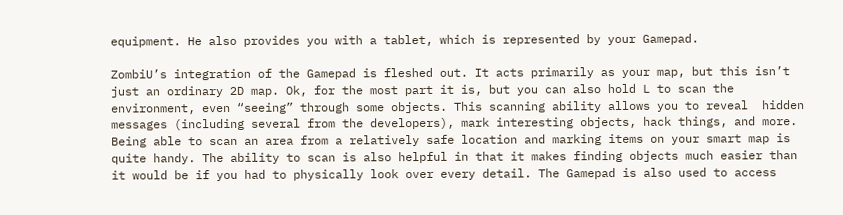equipment. He also provides you with a tablet, which is represented by your Gamepad.

ZombiU’s integration of the Gamepad is fleshed out. It acts primarily as your map, but this isn’t just an ordinary 2D map. Ok, for the most part it is, but you can also hold L to scan the environment, even “seeing” through some objects. This scanning ability allows you to reveal  hidden messages (including several from the developers), mark interesting objects, hack things, and more. Being able to scan an area from a relatively safe location and marking items on your smart map is quite handy. The ability to scan is also helpful in that it makes finding objects much easier than it would be if you had to physically look over every detail. The Gamepad is also used to access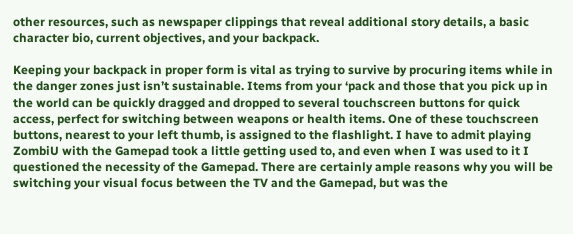other resources, such as newspaper clippings that reveal additional story details, a basic character bio, current objectives, and your backpack.

Keeping your backpack in proper form is vital as trying to survive by procuring items while in the danger zones just isn’t sustainable. Items from your ‘pack and those that you pick up in the world can be quickly dragged and dropped to several touchscreen buttons for quick access, perfect for switching between weapons or health items. One of these touchscreen buttons, nearest to your left thumb, is assigned to the flashlight. I have to admit playing ZombiU with the Gamepad took a little getting used to, and even when I was used to it I questioned the necessity of the Gamepad. There are certainly ample reasons why you will be switching your visual focus between the TV and the Gamepad, but was the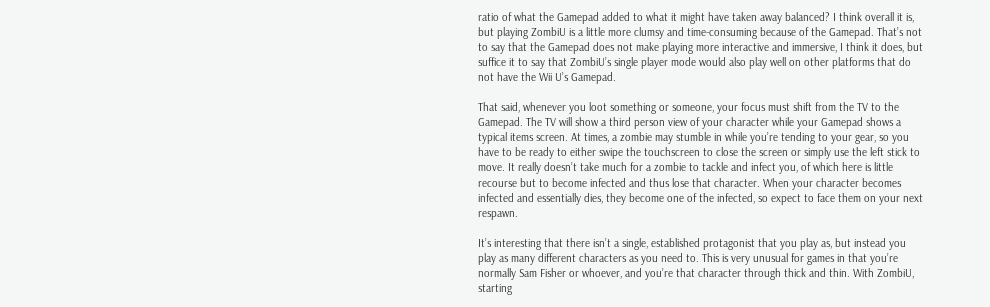ratio of what the Gamepad added to what it might have taken away balanced? I think overall it is, but playing ZombiU is a little more clumsy and time-consuming because of the Gamepad. That’s not to say that the Gamepad does not make playing more interactive and immersive, I think it does, but suffice it to say that ZombiU’s single player mode would also play well on other platforms that do not have the Wii U’s Gamepad.

That said, whenever you loot something or someone, your focus must shift from the TV to the Gamepad. The TV will show a third person view of your character while your Gamepad shows a typical items screen. At times, a zombie may stumble in while you’re tending to your gear, so you have to be ready to either swipe the touchscreen to close the screen or simply use the left stick to move. It really doesn’t take much for a zombie to tackle and infect you, of which here is little recourse but to become infected and thus lose that character. When your character becomes infected and essentially dies, they become one of the infected, so expect to face them on your next respawn.

It’s interesting that there isn’t a single, established protagonist that you play as, but instead you play as many different characters as you need to. This is very unusual for games in that you’re normally Sam Fisher or whoever, and you’re that character through thick and thin. With ZombiU, starting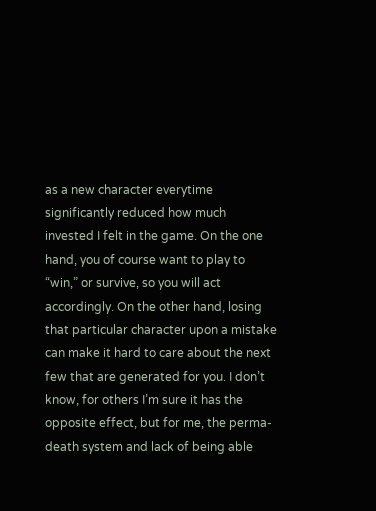as a new character everytime significantly reduced how much invested I felt in the game. On the one hand, you of course want to play to “win,” or survive, so you will act accordingly. On the other hand, losing that particular character upon a mistake can make it hard to care about the next few that are generated for you. I don’t know, for others I’m sure it has the opposite effect, but for me, the perma-death system and lack of being able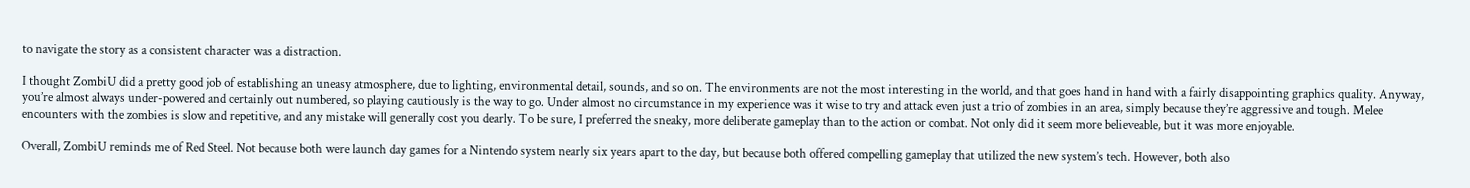to navigate the story as a consistent character was a distraction.

I thought ZombiU did a pretty good job of establishing an uneasy atmosphere, due to lighting, environmental detail, sounds, and so on. The environments are not the most interesting in the world, and that goes hand in hand with a fairly disappointing graphics quality. Anyway, you’re almost always under-powered and certainly out numbered, so playing cautiously is the way to go. Under almost no circumstance in my experience was it wise to try and attack even just a trio of zombies in an area, simply because they’re aggressive and tough. Melee  encounters with the zombies is slow and repetitive, and any mistake will generally cost you dearly. To be sure, I preferred the sneaky, more deliberate gameplay than to the action or combat. Not only did it seem more believeable, but it was more enjoyable.

Overall, ZombiU reminds me of Red Steel. Not because both were launch day games for a Nintendo system nearly six years apart to the day, but because both offered compelling gameplay that utilized the new system’s tech. However, both also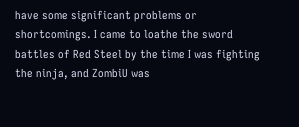have some significant problems or shortcomings. I came to loathe the sword battles of Red Steel by the time I was fighting the ninja, and ZombiU was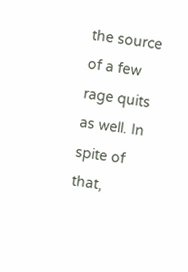the source of a few rage quits as well. In spite of that,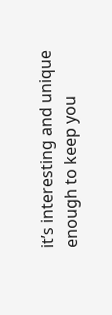it’s interesting and unique enough to keep you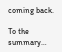coming back.

To the summary…